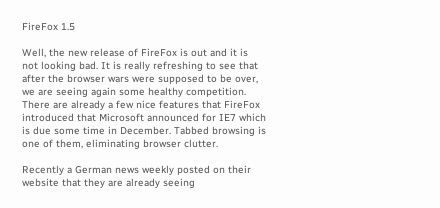FireFox 1.5

Well, the new release of FireFox is out and it is not looking bad. It is really refreshing to see that after the browser wars were supposed to be over, we are seeing again some healthy competition. There are already a few nice features that FireFox introduced that Microsoft announced for IE7 which is due some time in December. Tabbed browsing is one of them, eliminating browser clutter.

Recently a German news weekly posted on their website that they are already seeing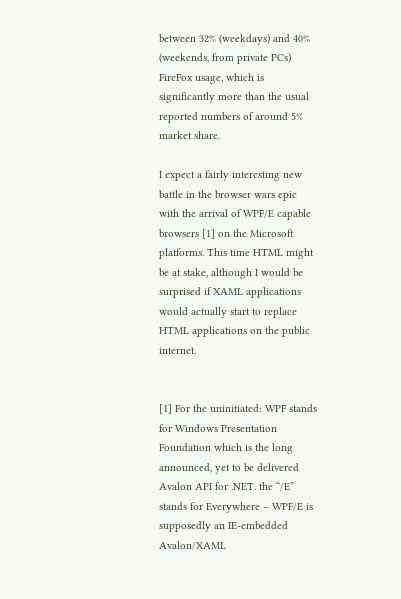between 32% (weekdays) and 40% (weekends, from private PCs) FireFox usage, which is significantly more than the usual reported numbers of around 5% market share.

I expect a fairly interesting new battle in the browser wars epic with the arrival of WPF/E capable browsers [1] on the Microsoft platforms. This time HTML might be at stake, although I would be surprised if XAML applications would actually start to replace HTML applications on the public internet.


[1] For the uninitiated: WPF stands for Windows Presentation Foundation which is the long announced, yet to be delivered Avalon API for .NET. the “/E” stands for Everywhere – WPF/E is supposedly an IE-embedded Avalon/XAML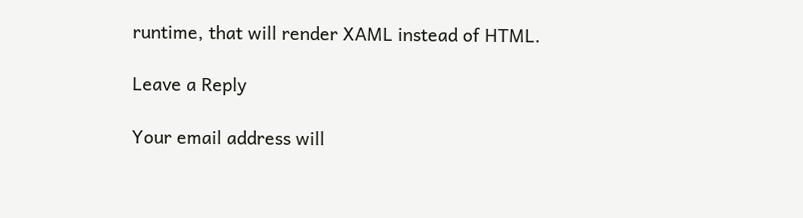runtime, that will render XAML instead of HTML.

Leave a Reply

Your email address will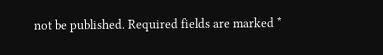not be published. Required fields are marked *